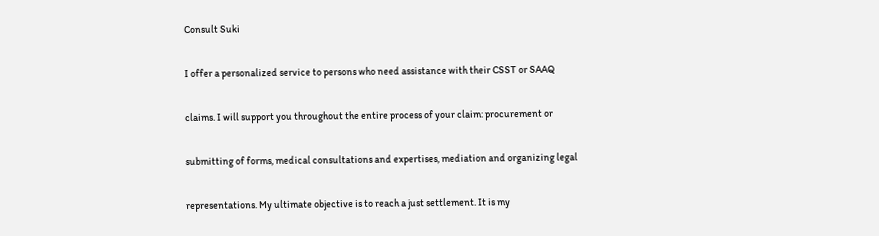Consult Suki

I offer a personalized service to persons who need assistance with their CSST or SAAQ

claims. I will support you throughout the entire process of your claim: procurement or

submitting of forms, medical consultations and expertises, mediation and organizing legal

representations. My ultimate objective is to reach a just settlement. It is my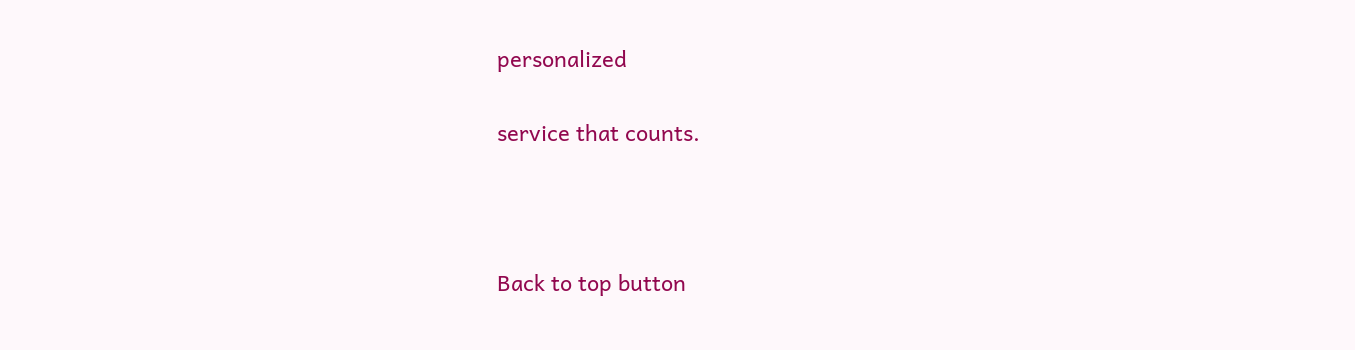personalized

service that counts.



Back to top button